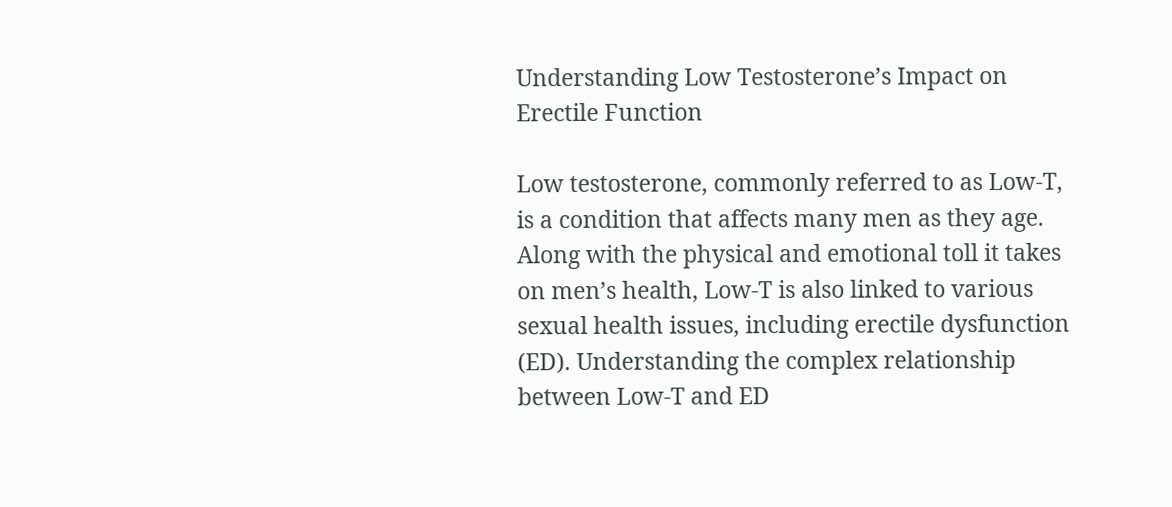Understanding Low Testosterone’s Impact on Erectile Function

Low testosterone, commonly referred to as Low-T, is a condition that affects many men as they age. Along with the physical and emotional toll it takes on men’s health, Low-T is also linked to various sexual health issues, including erectile dysfunction (ED). Understanding the complex relationship between Low-T and ED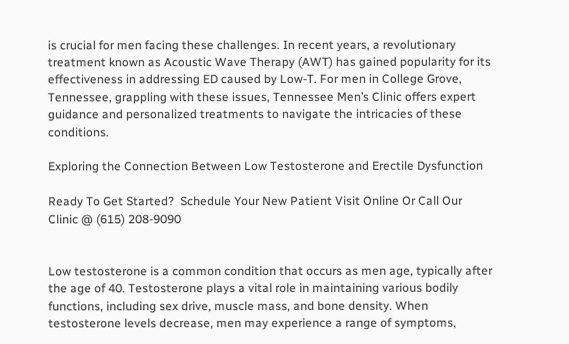is crucial for men facing these challenges. In recent years, a revolutionary treatment known as Acoustic Wave Therapy (AWT) has gained popularity for its effectiveness in addressing ED caused by Low-T. For men in College Grove, Tennessee, grappling with these issues, Tennessee Men’s Clinic offers expert guidance and personalized treatments to navigate the intricacies of these conditions.

Exploring the Connection Between Low Testosterone and Erectile Dysfunction

Ready To Get Started?  Schedule Your New Patient Visit Online Or Call Our Clinic @ (615) 208-9090


Low testosterone is a common condition that occurs as men age, typically after the age of 40. Testosterone plays a vital role in maintaining various bodily functions, including sex drive, muscle mass, and bone density. When testosterone levels decrease, men may experience a range of symptoms,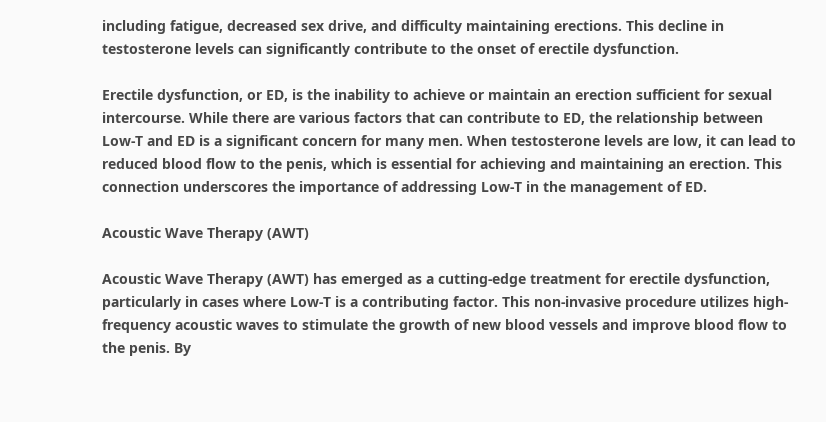including fatigue, decreased sex drive, and difficulty maintaining erections. This decline in testosterone levels can significantly contribute to the onset of erectile dysfunction.

Erectile dysfunction, or ED, is the inability to achieve or maintain an erection sufficient for sexual intercourse. While there are various factors that can contribute to ED, the relationship between Low-T and ED is a significant concern for many men. When testosterone levels are low, it can lead to reduced blood flow to the penis, which is essential for achieving and maintaining an erection. This connection underscores the importance of addressing Low-T in the management of ED.

Acoustic Wave Therapy (AWT)

Acoustic Wave Therapy (AWT) has emerged as a cutting-edge treatment for erectile dysfunction, particularly in cases where Low-T is a contributing factor. This non-invasive procedure utilizes high-frequency acoustic waves to stimulate the growth of new blood vessels and improve blood flow to the penis. By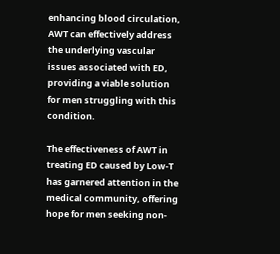enhancing blood circulation, AWT can effectively address the underlying vascular issues associated with ED, providing a viable solution for men struggling with this condition.

The effectiveness of AWT in treating ED caused by Low-T has garnered attention in the medical community, offering hope for men seeking non-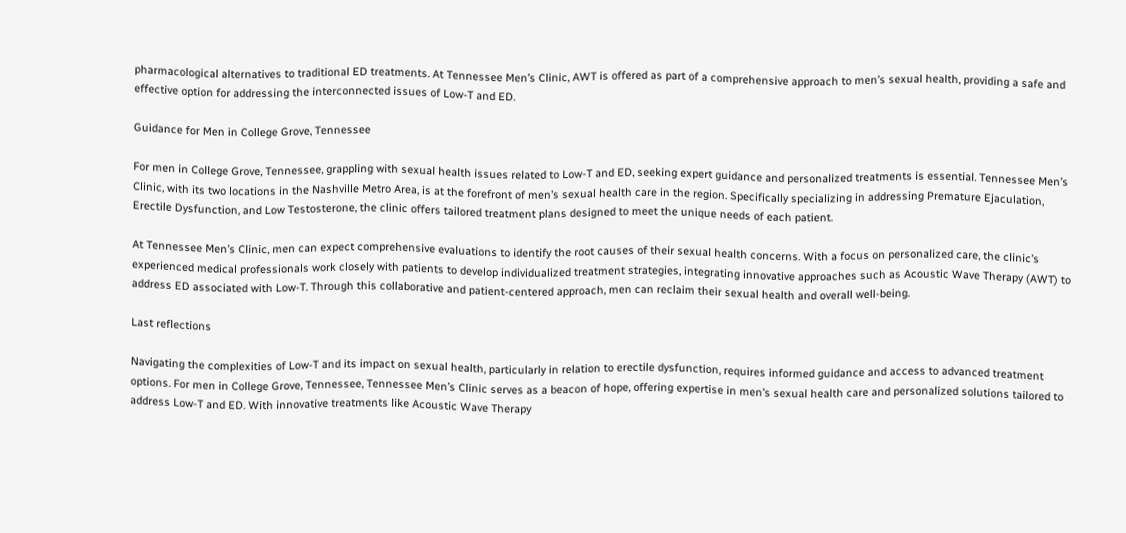pharmacological alternatives to traditional ED treatments. At Tennessee Men’s Clinic, AWT is offered as part of a comprehensive approach to men’s sexual health, providing a safe and effective option for addressing the interconnected issues of Low-T and ED.

Guidance for Men in College Grove, Tennessee

For men in College Grove, Tennessee, grappling with sexual health issues related to Low-T and ED, seeking expert guidance and personalized treatments is essential. Tennessee Men’s Clinic, with its two locations in the Nashville Metro Area, is at the forefront of men’s sexual health care in the region. Specifically specializing in addressing Premature Ejaculation, Erectile Dysfunction, and Low Testosterone, the clinic offers tailored treatment plans designed to meet the unique needs of each patient.

At Tennessee Men’s Clinic, men can expect comprehensive evaluations to identify the root causes of their sexual health concerns. With a focus on personalized care, the clinic’s experienced medical professionals work closely with patients to develop individualized treatment strategies, integrating innovative approaches such as Acoustic Wave Therapy (AWT) to address ED associated with Low-T. Through this collaborative and patient-centered approach, men can reclaim their sexual health and overall well-being.

Last reflections

Navigating the complexities of Low-T and its impact on sexual health, particularly in relation to erectile dysfunction, requires informed guidance and access to advanced treatment options. For men in College Grove, Tennessee, Tennessee Men’s Clinic serves as a beacon of hope, offering expertise in men’s sexual health care and personalized solutions tailored to address Low-T and ED. With innovative treatments like Acoustic Wave Therapy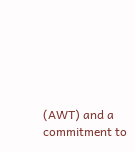(AWT) and a commitment to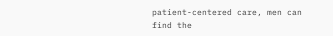patient-centered care, men can find the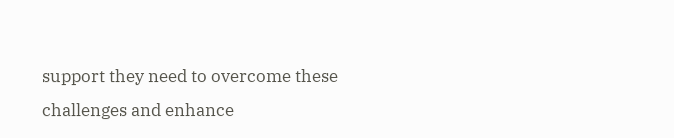support they need to overcome these challenges and enhance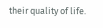their quality of life.